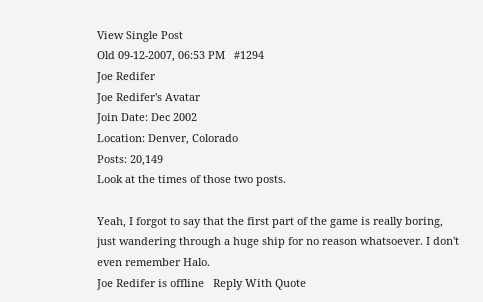View Single Post
Old 09-12-2007, 06:53 PM   #1294
Joe Redifer
Joe Redifer's Avatar
Join Date: Dec 2002
Location: Denver, Colorado
Posts: 20,149
Look at the times of those two posts.

Yeah, I forgot to say that the first part of the game is really boring, just wandering through a huge ship for no reason whatsoever. I don't even remember Halo.
Joe Redifer is offline   Reply With Quote